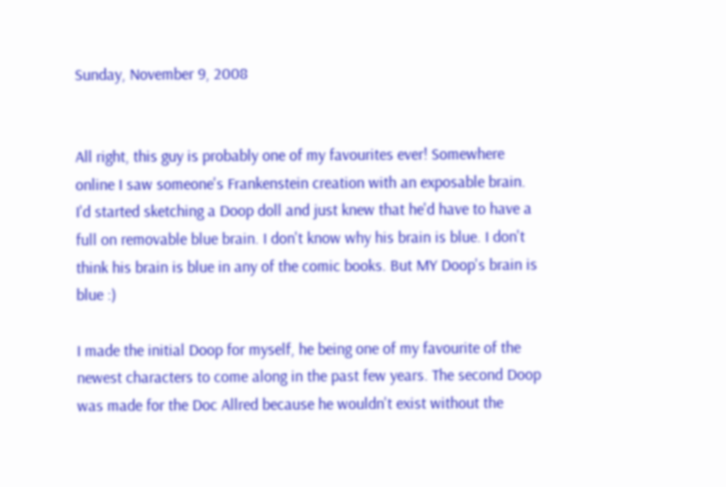Sunday, November 9, 2008


All right, this guy is probably one of my favourites ever! Somewhere online I saw someone's Frankenstein creation with an exposable brain. I'd started sketching a Doop doll and just knew that he'd have to have a full on removable blue brain. I don't know why his brain is blue. I don't think his brain is blue in any of the comic books. But MY Doop's brain is blue :)

I made the initial Doop for myself, he being one of my favourite of the newest characters to come along in the past few years. The second Doop was made for the Doc Allred because he wouldn't exist without the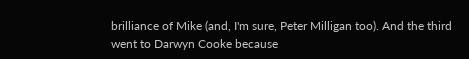brilliance of Mike (and, I'm sure, Peter Milligan too). And the third went to Darwyn Cooke because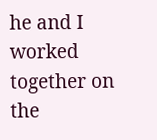he and I worked together on the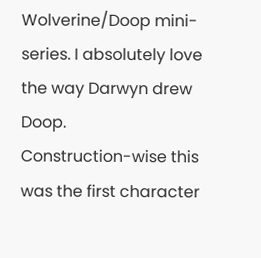Wolverine/Doop mini-series. I absolutely love the way Darwyn drew Doop.
Construction-wise this was the first character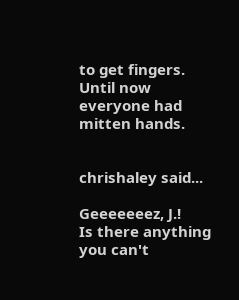to get fingers. Until now everyone had mitten hands.


chrishaley said...

Geeeeeeez, J.!
Is there anything you can't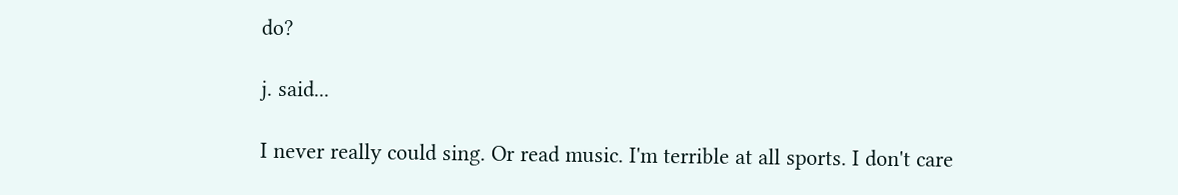do?

j. said...

I never really could sing. Or read music. I'm terrible at all sports. I don't care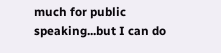much for public speaking...but I can do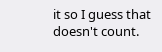it so I guess that doesn't count.